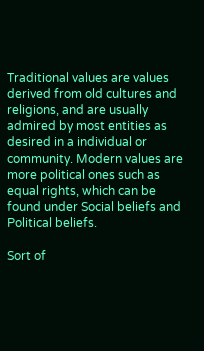Traditional values are values derived from old cultures and religions, and are usually admired by most entities as desired in a individual or community. Modern values are more political ones such as equal rights, which can be found under Social beliefs and Political beliefs.

Sort of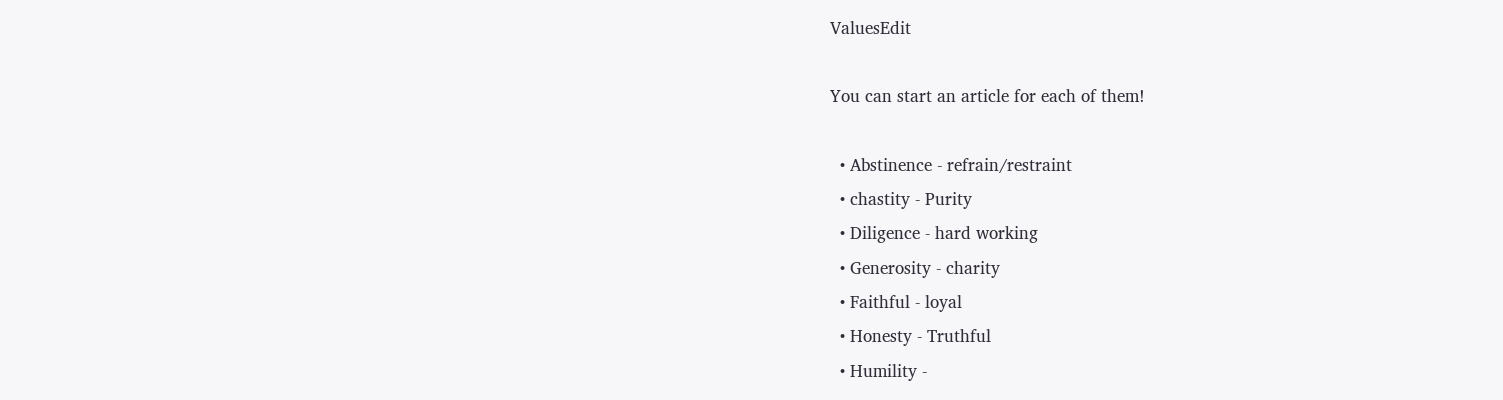ValuesEdit

You can start an article for each of them!

  • Abstinence - refrain/restraint
  • chastity - Purity
  • Diligence - hard working
  • Generosity - charity
  • Faithful - loyal
  • Honesty - Truthful
  • Humility -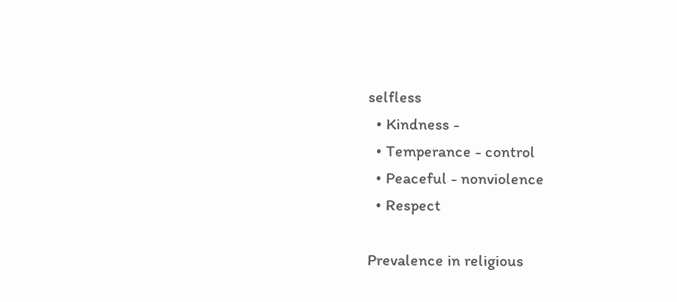selfless
  • Kindness -
  • Temperance - control
  • Peaceful - nonviolence
  • Respect

Prevalence in religious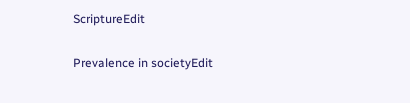ScriptureEdit

Prevalence in societyEdit